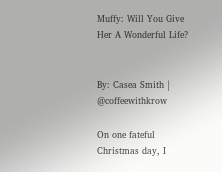Muffy: Will You Give Her A Wonderful Life?


By: Casea Smith | @coffeewithkrow

On one fateful Christmas day, I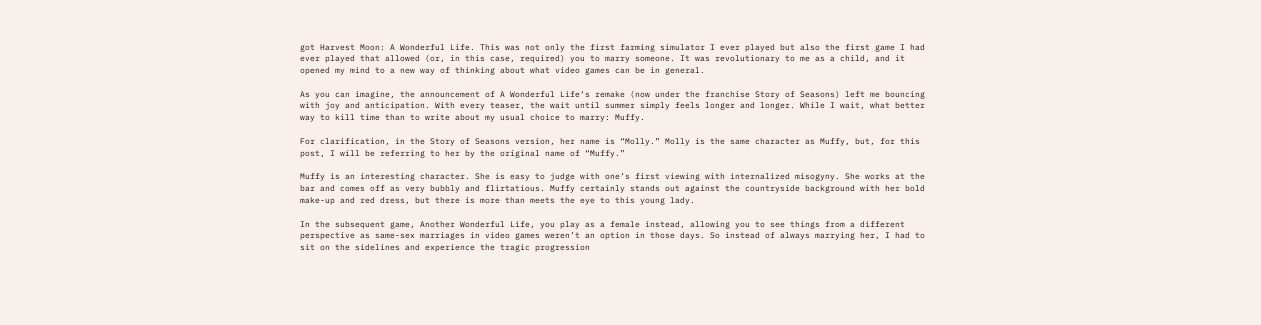got Harvest Moon: A Wonderful Life. This was not only the first farming simulator I ever played but also the first game I had ever played that allowed (or, in this case, required) you to marry someone. It was revolutionary to me as a child, and it opened my mind to a new way of thinking about what video games can be in general.

As you can imagine, the announcement of A Wonderful Life‘s remake (now under the franchise Story of Seasons) left me bouncing with joy and anticipation. With every teaser, the wait until summer simply feels longer and longer. While I wait, what better way to kill time than to write about my usual choice to marry: Muffy.

For clarification, in the Story of Seasons version, her name is “Molly.” Molly is the same character as Muffy, but, for this post, I will be referring to her by the original name of “Muffy.”

Muffy is an interesting character. She is easy to judge with one’s first viewing with internalized misogyny. She works at the bar and comes off as very bubbly and flirtatious. Muffy certainly stands out against the countryside background with her bold make-up and red dress, but there is more than meets the eye to this young lady.

In the subsequent game, Another Wonderful Life, you play as a female instead, allowing you to see things from a different perspective as same-sex marriages in video games weren’t an option in those days. So instead of always marrying her, I had to sit on the sidelines and experience the tragic progression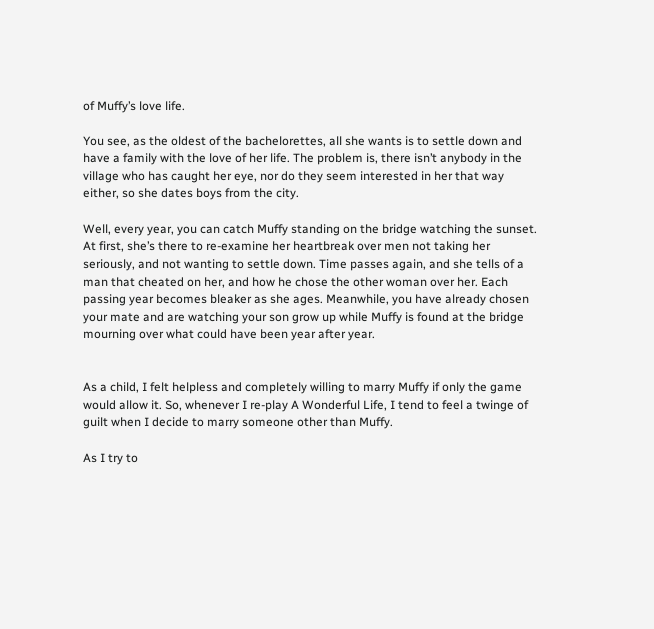of Muffy’s love life.

You see, as the oldest of the bachelorettes, all she wants is to settle down and have a family with the love of her life. The problem is, there isn’t anybody in the village who has caught her eye, nor do they seem interested in her that way either, so she dates boys from the city.

Well, every year, you can catch Muffy standing on the bridge watching the sunset. At first, she’s there to re-examine her heartbreak over men not taking her seriously, and not wanting to settle down. Time passes again, and she tells of a man that cheated on her, and how he chose the other woman over her. Each passing year becomes bleaker as she ages. Meanwhile, you have already chosen your mate and are watching your son grow up while Muffy is found at the bridge mourning over what could have been year after year.


As a child, I felt helpless and completely willing to marry Muffy if only the game would allow it. So, whenever I re-play A Wonderful Life, I tend to feel a twinge of guilt when I decide to marry someone other than Muffy.

As I try to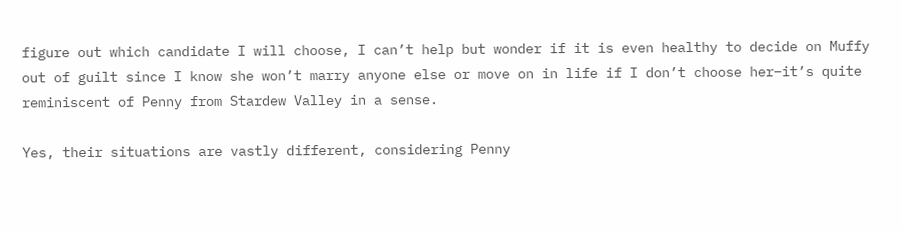figure out which candidate I will choose, I can’t help but wonder if it is even healthy to decide on Muffy out of guilt since I know she won’t marry anyone else or move on in life if I don’t choose her–it’s quite reminiscent of Penny from Stardew Valley in a sense.

Yes, their situations are vastly different, considering Penny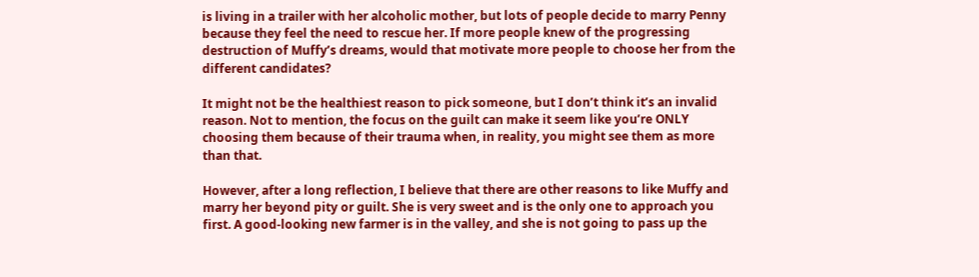is living in a trailer with her alcoholic mother, but lots of people decide to marry Penny because they feel the need to rescue her. If more people knew of the progressing destruction of Muffy’s dreams, would that motivate more people to choose her from the different candidates?

It might not be the healthiest reason to pick someone, but I don’t think it’s an invalid reason. Not to mention, the focus on the guilt can make it seem like you’re ONLY choosing them because of their trauma when, in reality, you might see them as more than that.

However, after a long reflection, I believe that there are other reasons to like Muffy and marry her beyond pity or guilt. She is very sweet and is the only one to approach you first. A good-looking new farmer is in the valley, and she is not going to pass up the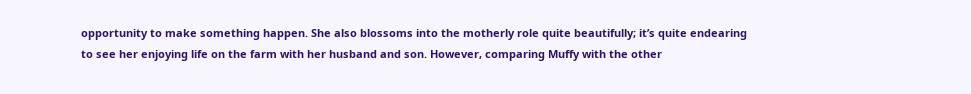opportunity to make something happen. She also blossoms into the motherly role quite beautifully; it’s quite endearing to see her enjoying life on the farm with her husband and son. However, comparing Muffy with the other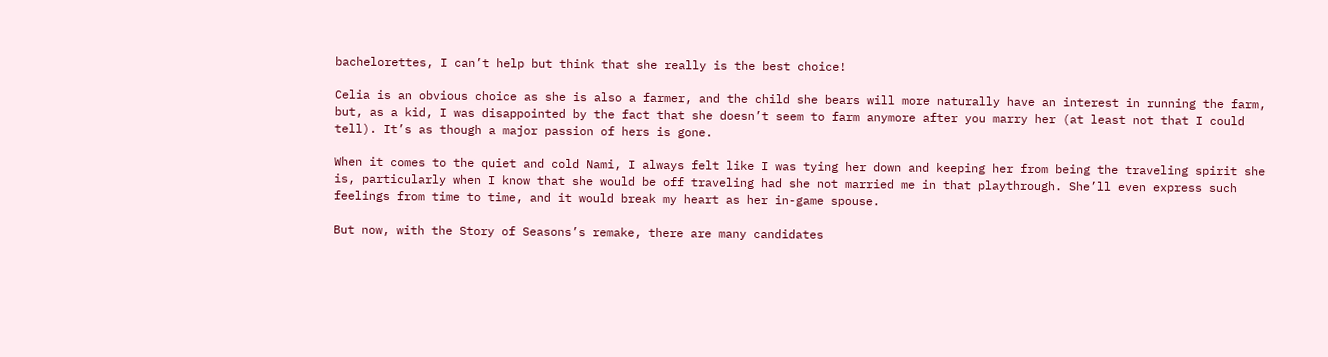bachelorettes, I can’t help but think that she really is the best choice!

Celia is an obvious choice as she is also a farmer, and the child she bears will more naturally have an interest in running the farm, but, as a kid, I was disappointed by the fact that she doesn’t seem to farm anymore after you marry her (at least not that I could tell). It’s as though a major passion of hers is gone.

When it comes to the quiet and cold Nami, I always felt like I was tying her down and keeping her from being the traveling spirit she is, particularly when I know that she would be off traveling had she not married me in that playthrough. She’ll even express such feelings from time to time, and it would break my heart as her in-game spouse.

But now, with the Story of Seasons’s remake, there are many candidates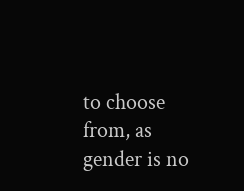to choose from, as gender is no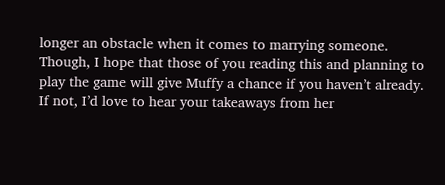longer an obstacle when it comes to marrying someone. Though, I hope that those of you reading this and planning to play the game will give Muffy a chance if you haven’t already. If not, I’d love to hear your takeaways from her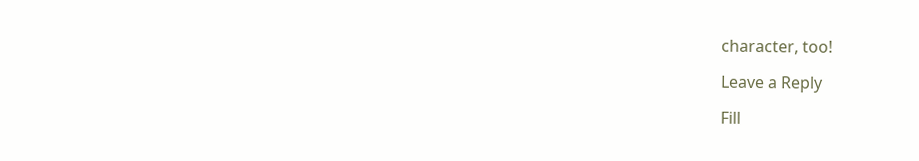character, too!

Leave a Reply

Fill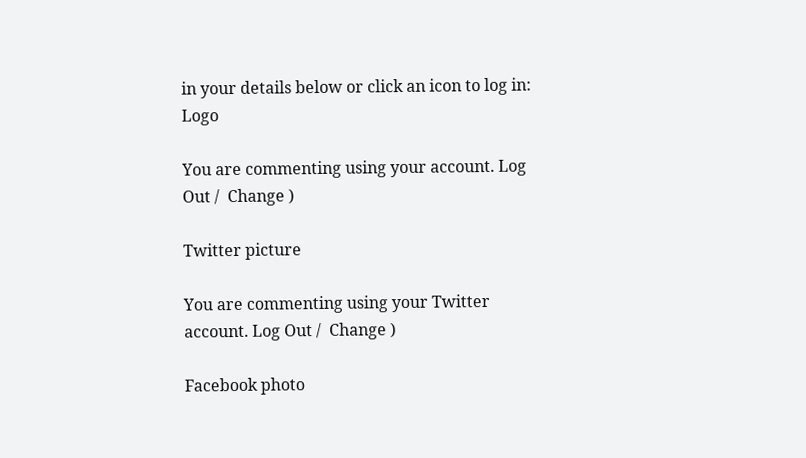in your details below or click an icon to log in: Logo

You are commenting using your account. Log Out /  Change )

Twitter picture

You are commenting using your Twitter account. Log Out /  Change )

Facebook photo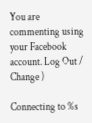You are commenting using your Facebook account. Log Out /  Change )

Connecting to %s